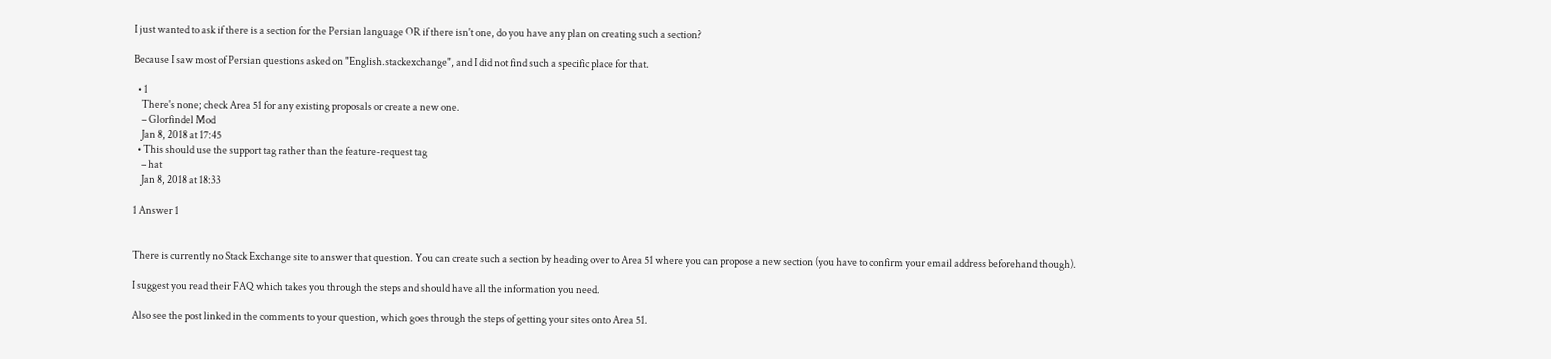I just wanted to ask if there is a section for the Persian language OR if there isn't one, do you have any plan on creating such a section?

Because I saw most of Persian questions asked on "English.stackexchange", and I did not find such a specific place for that.

  • 1
    There's none; check Area 51 for any existing proposals or create a new one.
    – Glorfindel Mod
    Jan 8, 2018 at 17:45
  • This should use the support tag rather than the feature-request tag
    – hat
    Jan 8, 2018 at 18:33

1 Answer 1


There is currently no Stack Exchange site to answer that question. You can create such a section by heading over to Area 51 where you can propose a new section (you have to confirm your email address beforehand though).

I suggest you read their FAQ which takes you through the steps and should have all the information you need.

Also see the post linked in the comments to your question, which goes through the steps of getting your sites onto Area 51.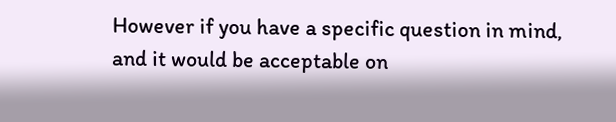However if you have a specific question in mind, and it would be acceptable on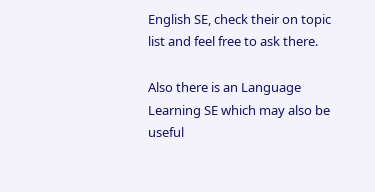English SE, check their on topic list and feel free to ask there.

Also there is an Language Learning SE which may also be useful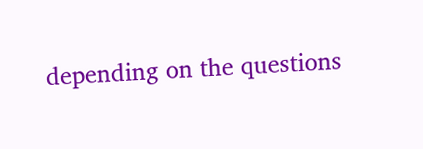depending on the questions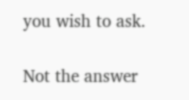you wish to ask.

Not the answer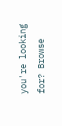you're looking for? Browse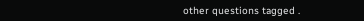other questions tagged .